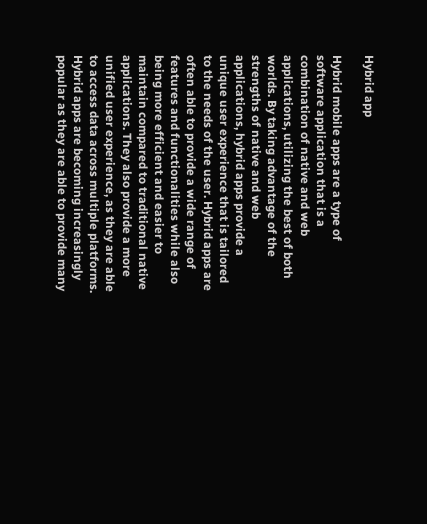Hybrid app

Hybrid mobile apps are a type of software application that is a combination of native and web applications, utilizing the best of both worlds. By taking advantage of the strengths of native and web applications, hybrid apps provide a unique user experience that is tailored to the needs of the user. Hybrid apps are often able to provide a wide range of features and functionalities while also being more efficient and easier to maintain compared to traditional native applications. They also provide a more unified user experience, as they are able to access data across multiple platforms. Hybrid apps are becoming increasingly popular as they are able to provide many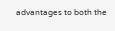advantages to both the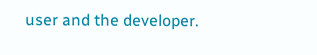user and the developer.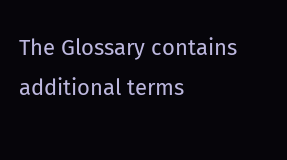The Glossary contains additional terms